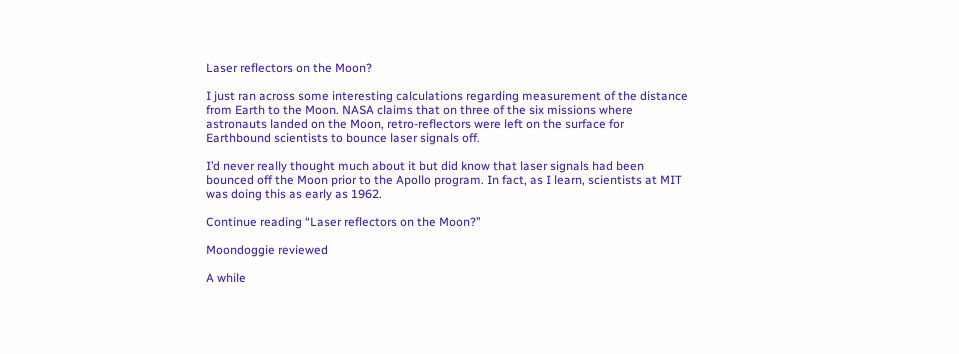Laser reflectors on the Moon?

I just ran across some interesting calculations regarding measurement of the distance from Earth to the Moon. NASA claims that on three of the six missions where astronauts landed on the Moon, retro-reflectors were left on the surface for Earthbound scientists to bounce laser signals off.

I’d never really thought much about it but did know that laser signals had been bounced off the Moon prior to the Apollo program. In fact, as I learn, scientists at MIT was doing this as early as 1962.

Continue reading “Laser reflectors on the Moon?”

Moondoggie reviewed

A while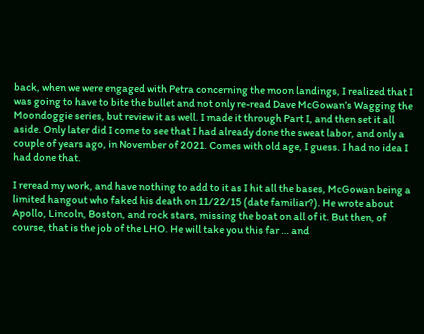back, when we were engaged with Petra concerning the moon landings, I realized that I was going to have to bite the bullet and not only re-read Dave McGowan’s Wagging the Moondoggie series, but review it as well. I made it through Part I, and then set it all aside. Only later did I come to see that I had already done the sweat labor, and only a couple of years ago, in November of 2021. Comes with old age, I guess. I had no idea I had done that.

I reread my work, and have nothing to add to it as I hit all the bases, McGowan being a limited hangout who faked his death on 11/22/15 (date familiar?). He wrote about Apollo, Lincoln, Boston, and rock stars, missing the boat on all of it. But then, of course, that is the job of the LHO. He will take you this far … and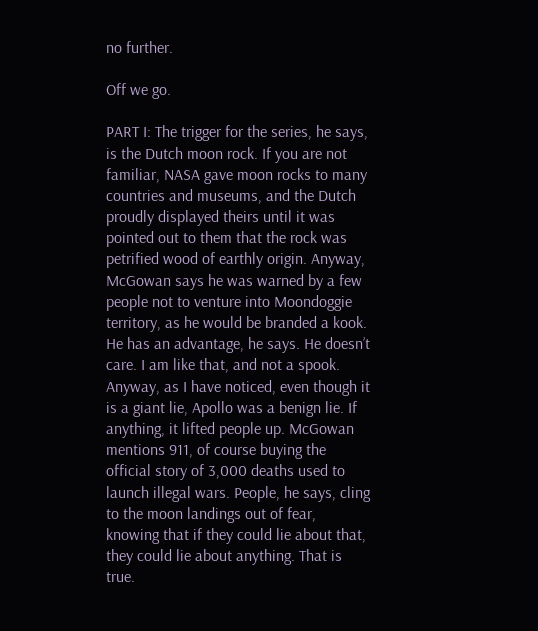no further.

Off we go.

PART I: The trigger for the series, he says, is the Dutch moon rock. If you are not familiar, NASA gave moon rocks to many countries and museums, and the Dutch proudly displayed theirs until it was pointed out to them that the rock was petrified wood of earthly origin. Anyway, McGowan says he was warned by a few people not to venture into Moondoggie territory, as he would be branded a kook. He has an advantage, he says. He doesn’t care. I am like that, and not a spook. Anyway, as I have noticed, even though it is a giant lie, Apollo was a benign lie. If anything, it lifted people up. McGowan mentions 911, of course buying the official story of 3,000 deaths used to launch illegal wars. People, he says, cling to the moon landings out of fear, knowing that if they could lie about that, they could lie about anything. That is true.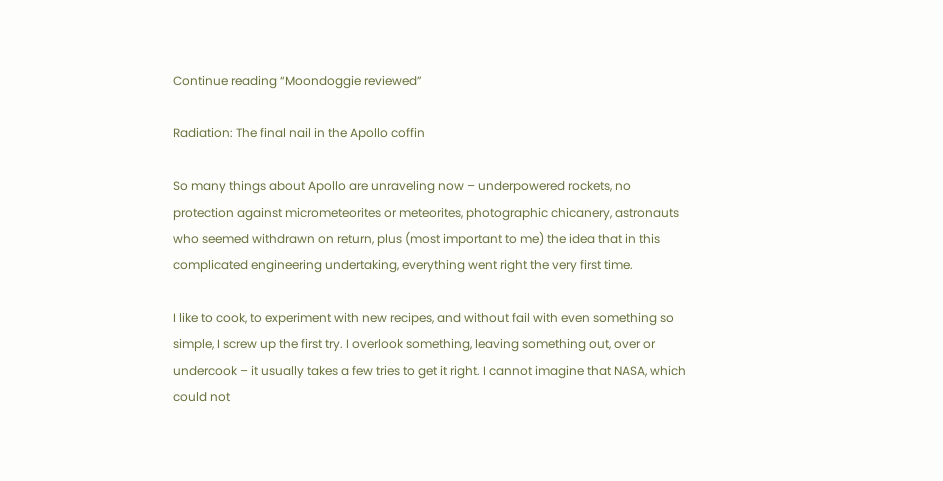Continue reading “Moondoggie reviewed”

Radiation: The final nail in the Apollo coffin

So many things about Apollo are unraveling now – underpowered rockets, no protection against micrometeorites or meteorites, photographic chicanery, astronauts who seemed withdrawn on return, plus (most important to me) the idea that in this complicated engineering undertaking, everything went right the very first time.

I like to cook, to experiment with new recipes, and without fail with even something so simple, I screw up the first try. I overlook something, leaving something out, over or undercook – it usually takes a few tries to get it right. I cannot imagine that NASA, which could not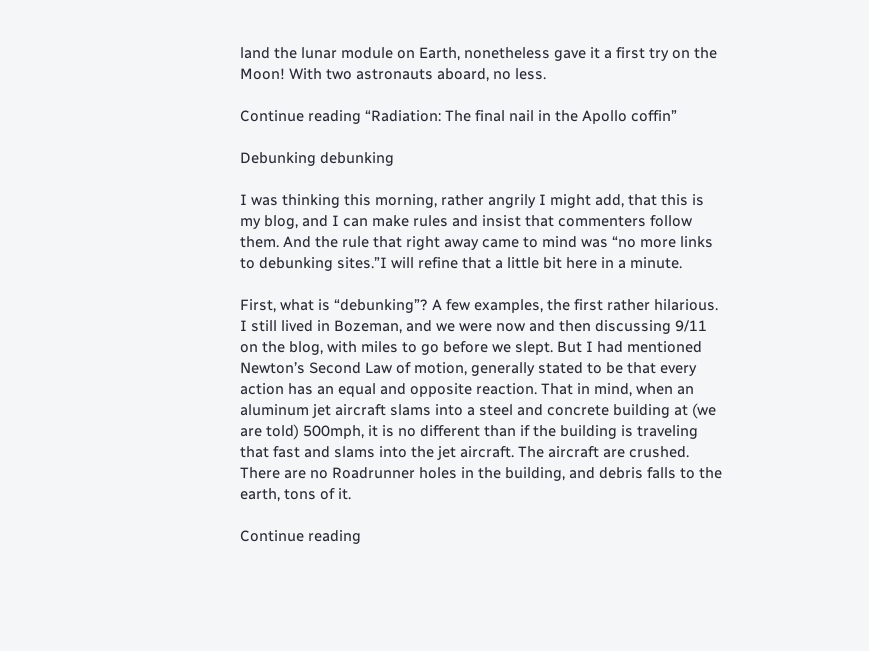land the lunar module on Earth, nonetheless gave it a first try on the Moon! With two astronauts aboard, no less.

Continue reading “Radiation: The final nail in the Apollo coffin”

Debunking debunking

I was thinking this morning, rather angrily I might add, that this is my blog, and I can make rules and insist that commenters follow them. And the rule that right away came to mind was “no more links to debunking sites.”I will refine that a little bit here in a minute.

First, what is “debunking”? A few examples, the first rather hilarious. I still lived in Bozeman, and we were now and then discussing 9/11 on the blog, with miles to go before we slept. But I had mentioned Newton’s Second Law of motion, generally stated to be that every action has an equal and opposite reaction. That in mind, when an aluminum jet aircraft slams into a steel and concrete building at (we are told) 500mph, it is no different than if the building is traveling that fast and slams into the jet aircraft. The aircraft are crushed. There are no Roadrunner holes in the building, and debris falls to the earth, tons of it.

Continue reading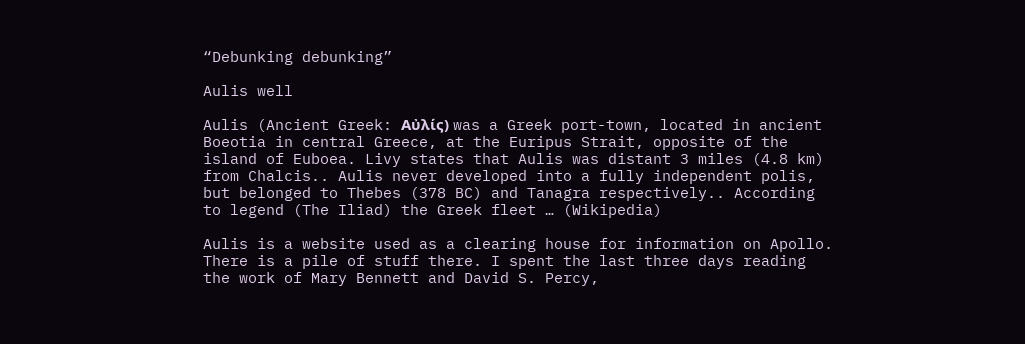“Debunking debunking”

Aulis well

Aulis (Ancient Greek: Αὐλίς) was a Greek port-town, located in ancient Boeotia in central Greece, at the Euripus Strait, opposite of the island of Euboea. Livy states that Aulis was distant 3 miles (4.8 km) from Chalcis.. Aulis never developed into a fully independent polis, but belonged to Thebes (378 BC) and Tanagra respectively.. According to legend (The Iliad) the Greek fleet … (Wikipedia)

Aulis is a website used as a clearing house for information on Apollo. There is a pile of stuff there. I spent the last three days reading the work of Mary Bennett and David S. Percy,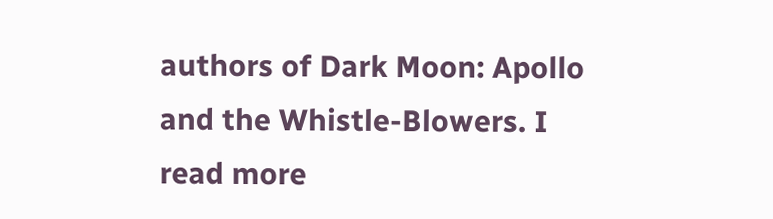authors of Dark Moon: Apollo and the Whistle-Blowers. I read more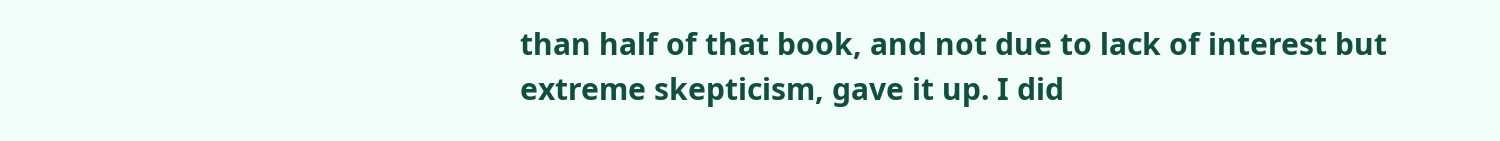than half of that book, and not due to lack of interest but extreme skepticism, gave it up. I did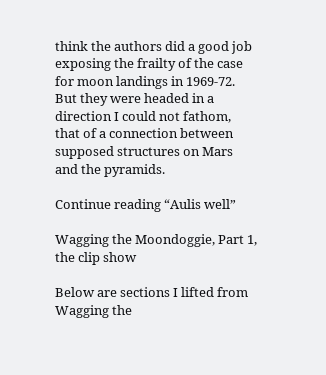think the authors did a good job exposing the frailty of the case for moon landings in 1969-72. But they were headed in a direction I could not fathom, that of a connection between supposed structures on Mars and the pyramids.

Continue reading “Aulis well”

Wagging the Moondoggie, Part 1, the clip show

Below are sections I lifted from Wagging the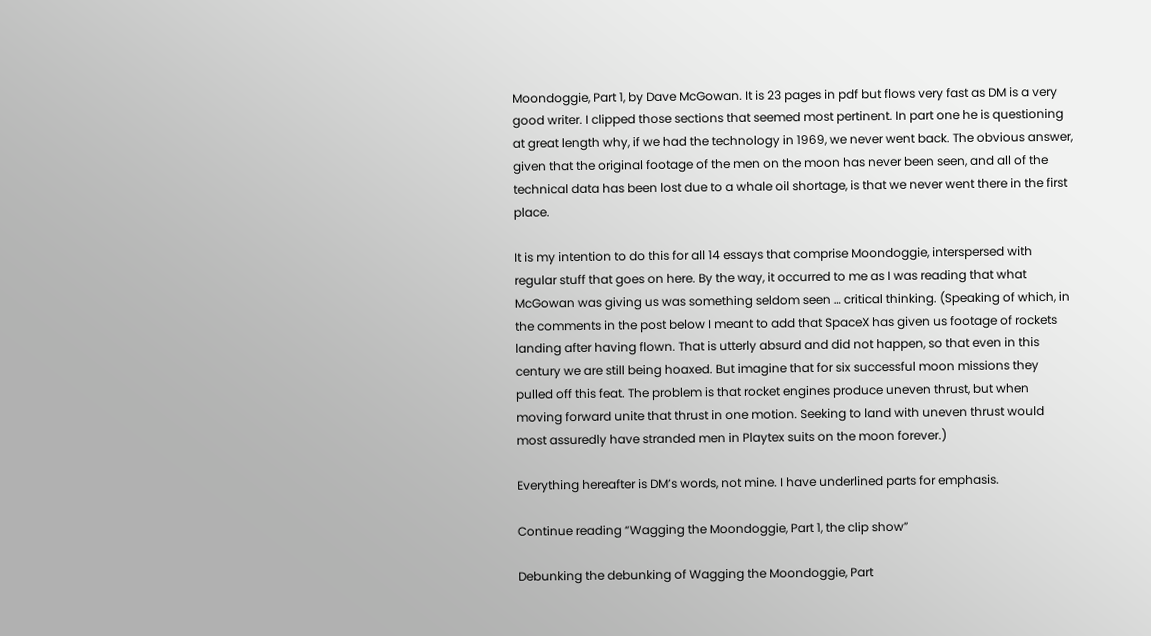Moondoggie, Part 1, by Dave McGowan. It is 23 pages in pdf but flows very fast as DM is a very good writer. I clipped those sections that seemed most pertinent. In part one he is questioning at great length why, if we had the technology in 1969, we never went back. The obvious answer, given that the original footage of the men on the moon has never been seen, and all of the technical data has been lost due to a whale oil shortage, is that we never went there in the first place.

It is my intention to do this for all 14 essays that comprise Moondoggie, interspersed with regular stuff that goes on here. By the way, it occurred to me as I was reading that what McGowan was giving us was something seldom seen … critical thinking. (Speaking of which, in the comments in the post below I meant to add that SpaceX has given us footage of rockets landing after having flown. That is utterly absurd and did not happen, so that even in this century we are still being hoaxed. But imagine that for six successful moon missions they pulled off this feat. The problem is that rocket engines produce uneven thrust, but when moving forward unite that thrust in one motion. Seeking to land with uneven thrust would most assuredly have stranded men in Playtex suits on the moon forever.)

Everything hereafter is DM’s words, not mine. I have underlined parts for emphasis.

Continue reading “Wagging the Moondoggie, Part 1, the clip show”

Debunking the debunking of Wagging the Moondoggie, Part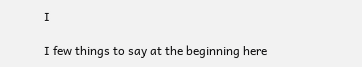I

I few things to say at the beginning here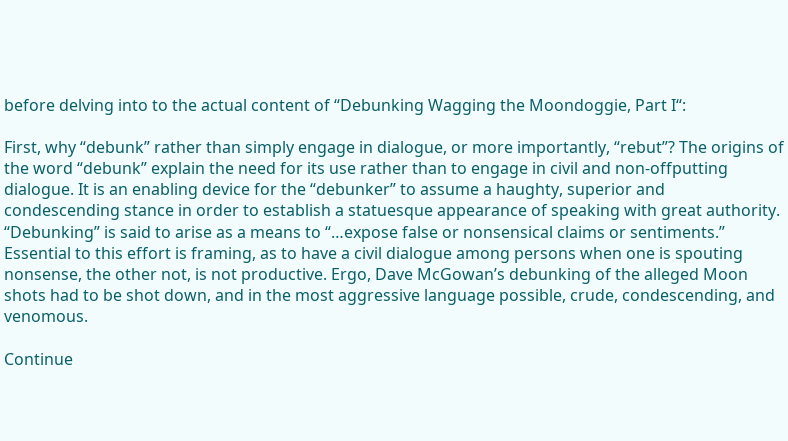before delving into to the actual content of “Debunking Wagging the Moondoggie, Part I“:

First, why “debunk” rather than simply engage in dialogue, or more importantly, “rebut”? The origins of the word “debunk” explain the need for its use rather than to engage in civil and non-offputting dialogue. It is an enabling device for the “debunker” to assume a haughty, superior and condescending stance in order to establish a statuesque appearance of speaking with great authority. “Debunking” is said to arise as a means to “…expose false or nonsensical claims or sentiments.” Essential to this effort is framing, as to have a civil dialogue among persons when one is spouting nonsense, the other not, is not productive. Ergo, Dave McGowan’s debunking of the alleged Moon shots had to be shot down, and in the most aggressive language possible, crude, condescending, and venomous.

Continue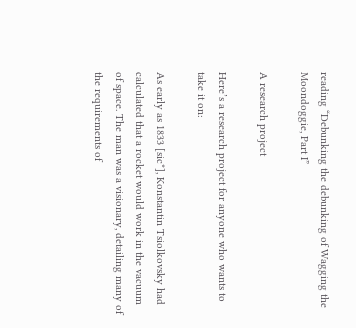reading “Debunking the debunking of Wagging the Moondoggie, Part I”

A research project

Here’s a research project for anyone who wants to take it on:

As early as 1833 [sic*], Konstantin Tsiolkovsky had calculated that a rocket would work in the vacuum of space. The man was a visionary, detailing many of the requirements of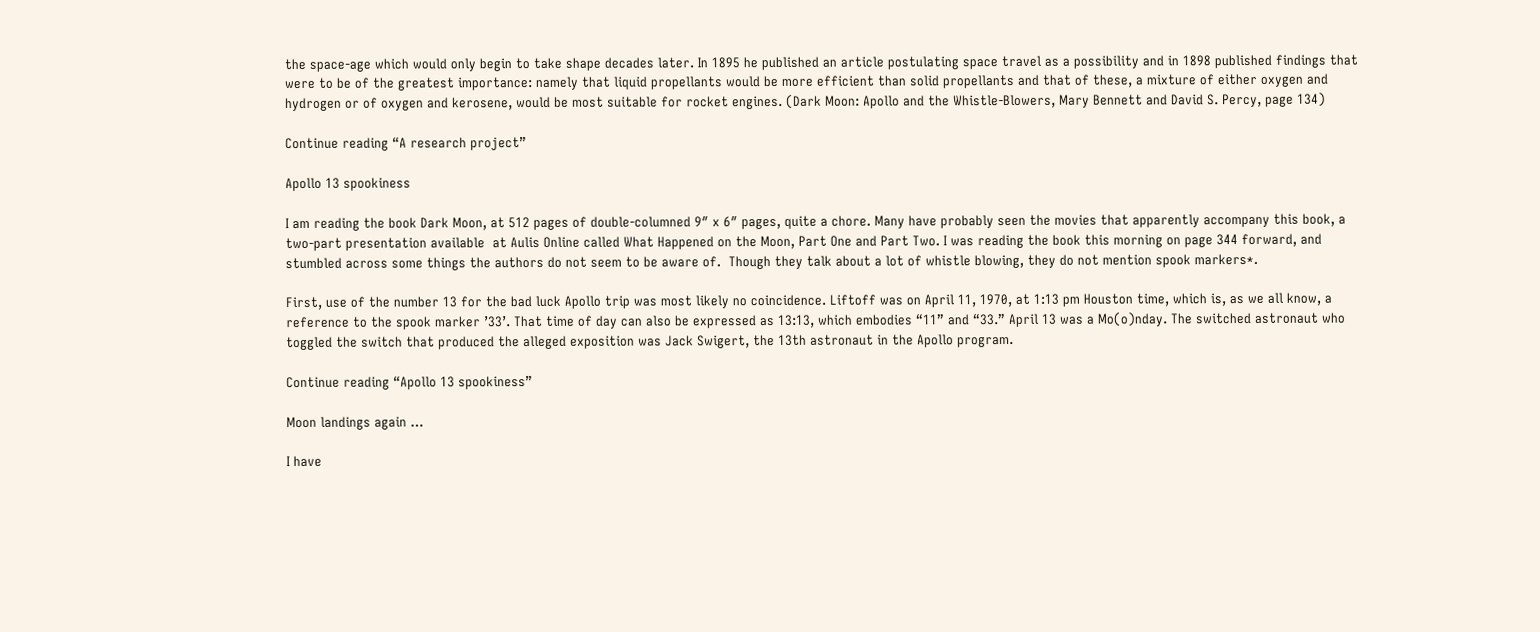the space-age which would only begin to take shape decades later. In 1895 he published an article postulating space travel as a possibility and in 1898 published findings that were to be of the greatest importance: namely that liquid propellants would be more efficient than solid propellants and that of these, a mixture of either oxygen and hydrogen or of oxygen and kerosene, would be most suitable for rocket engines. (Dark Moon: Apollo and the Whistle-Blowers, Mary Bennett and David S. Percy, page 134)

Continue reading “A research project”

Apollo 13 spookiness

I am reading the book Dark Moon, at 512 pages of double-columned 9″ x 6″ pages, quite a chore. Many have probably seen the movies that apparently accompany this book, a two-part presentation available  at Aulis Online called What Happened on the Moon, Part One and Part Two. I was reading the book this morning on page 344 forward, and stumbled across some things the authors do not seem to be aware of.  Though they talk about a lot of whistle blowing, they do not mention spook markers*.

First, use of the number 13 for the bad luck Apollo trip was most likely no coincidence. Liftoff was on April 11, 1970, at 1:13 pm Houston time, which is, as we all know, a reference to the spook marker ’33’. That time of day can also be expressed as 13:13, which embodies “11” and “33.” April 13 was a Mo(o)nday. The switched astronaut who toggled the switch that produced the alleged exposition was Jack Swigert, the 13th astronaut in the Apollo program.

Continue reading “Apollo 13 spookiness”

Moon landings again …

I have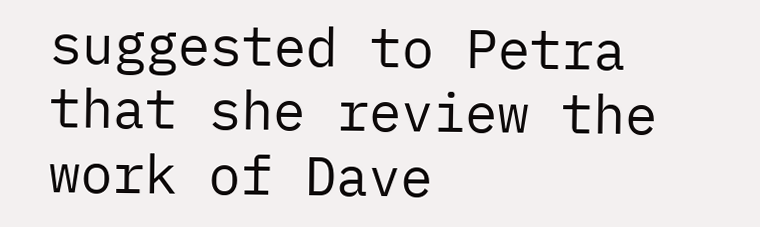suggested to Petra that she review the work of Dave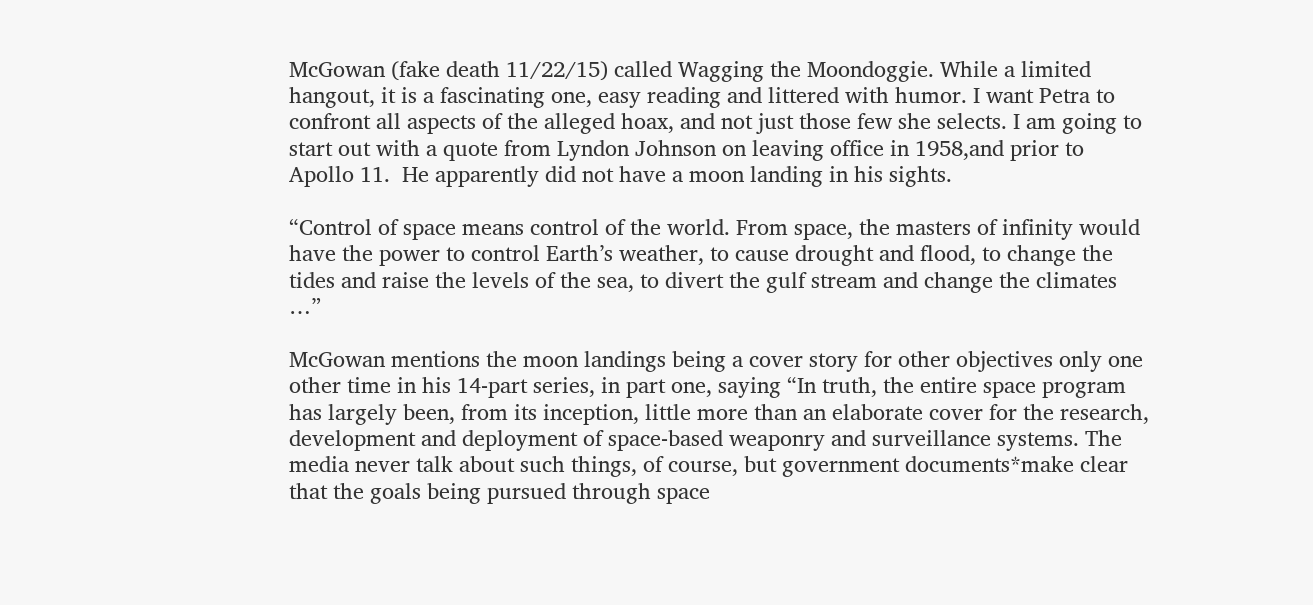McGowan (fake death 11/22/15) called Wagging the Moondoggie. While a limited hangout, it is a fascinating one, easy reading and littered with humor. I want Petra to confront all aspects of the alleged hoax, and not just those few she selects. I am going to start out with a quote from Lyndon Johnson on leaving office in 1958,and prior to Apollo 11.  He apparently did not have a moon landing in his sights.

“Control of space means control of the world. From space, the masters of infinity would have the power to control Earth’s weather, to cause drought and flood, to change the tides and raise the levels of the sea, to divert the gulf stream and change the climates …”

McGowan mentions the moon landings being a cover story for other objectives only one other time in his 14-part series, in part one, saying “In truth, the entire space program has largely been, from its inception, little more than an elaborate cover for the research, development and deployment of space-based weaponry and surveillance systems. The media never talk about such things, of course, but government documents*make clear that the goals being pursued through space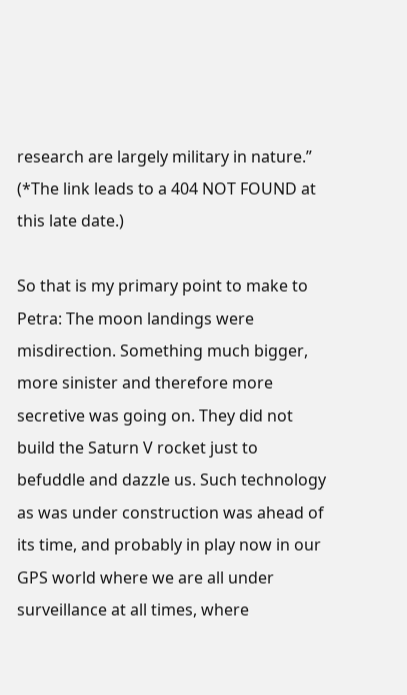research are largely military in nature.” (*The link leads to a 404 NOT FOUND at this late date.)

So that is my primary point to make to Petra: The moon landings were misdirection. Something much bigger, more sinister and therefore more secretive was going on. They did not build the Saturn V rocket just to befuddle and dazzle us. Such technology as was under construction was ahead of its time, and probably in play now in our GPS world where we are all under surveillance at all times, where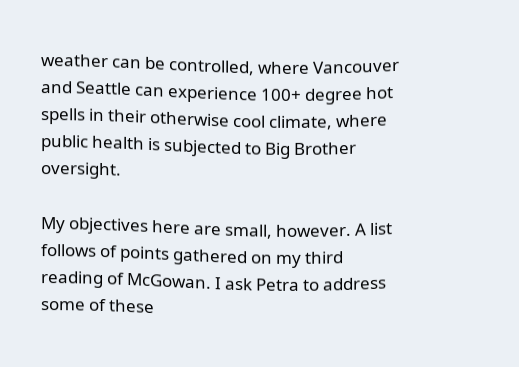weather can be controlled, where Vancouver and Seattle can experience 100+ degree hot spells in their otherwise cool climate, where public health is subjected to Big Brother oversight.

My objectives here are small, however. A list follows of points gathered on my third reading of McGowan. I ask Petra to address some of these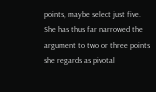points, maybe select just five. She has thus far narrowed the argument to two or three points she regards as pivotal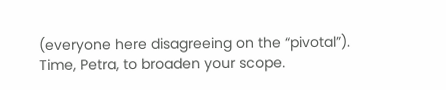(everyone here disagreeing on the “pivotal”). Time, Petra, to broaden your scope.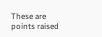These are points raised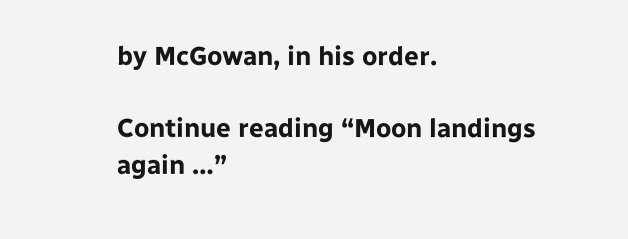by McGowan, in his order.

Continue reading “Moon landings again …”